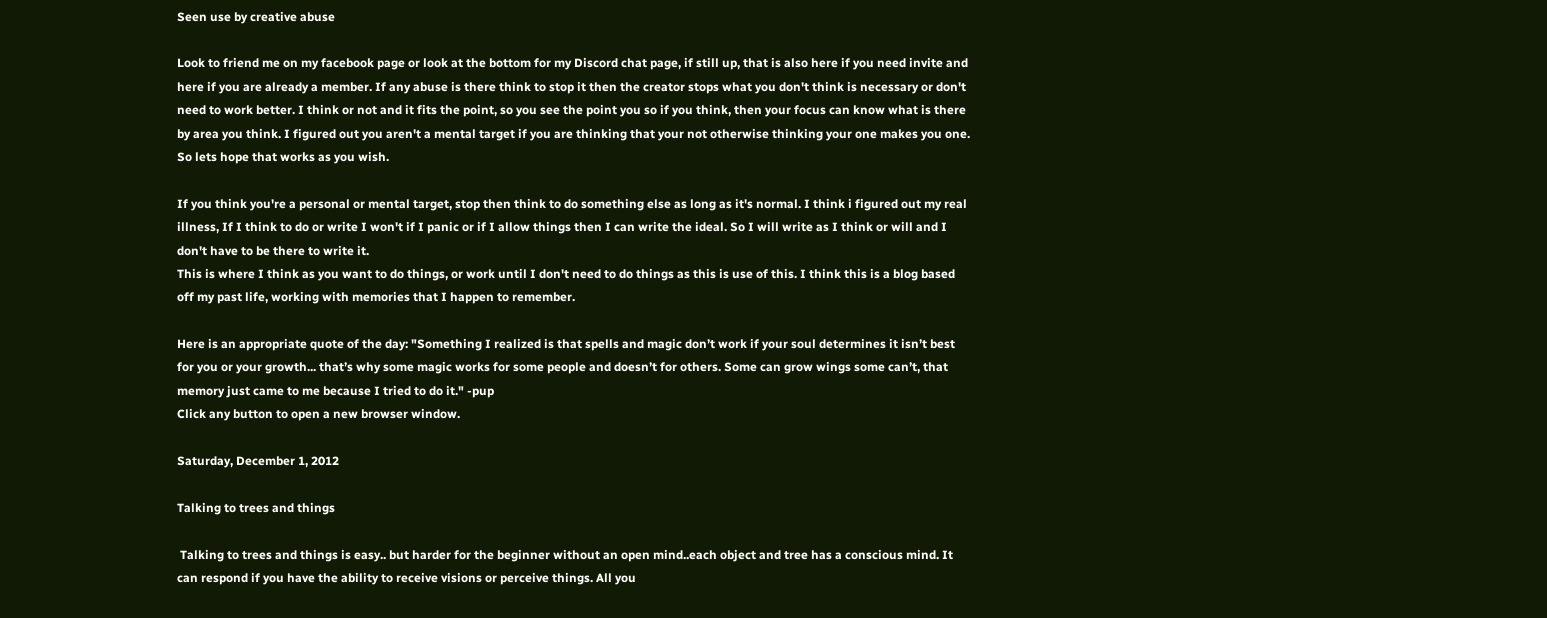Seen use by creative abuse

Look to friend me on my facebook page or look at the bottom for my Discord chat page, if still up, that is also here if you need invite and here if you are already a member. If any abuse is there think to stop it then the creator stops what you don't think is necessary or don't need to work better. I think or not and it fits the point, so you see the point you so if you think, then your focus can know what is there by area you think. I figured out you aren't a mental target if you are thinking that your not otherwise thinking your one makes you one. So lets hope that works as you wish.

If you think you're a personal or mental target, stop then think to do something else as long as it's normal. I think i figured out my real illness, If I think to do or write I won't if I panic or if I allow things then I can write the ideal. So I will write as I think or will and I don't have to be there to write it.
This is where I think as you want to do things, or work until I don't need to do things as this is use of this. I think this is a blog based off my past life, working with memories that I happen to remember.

Here is an appropriate quote of the day: "Something I realized is that spells and magic don’t work if your soul determines it isn’t best for you or your growth... that’s why some magic works for some people and doesn’t for others. Some can grow wings some can’t, that memory just came to me because I tried to do it." -pup
Click any button to open a new browser window.

Saturday, December 1, 2012

Talking to trees and things

 Talking to trees and things is easy.. but harder for the beginner without an open mind..each object and tree has a conscious mind. It can respond if you have the ability to receive visions or perceive things. All you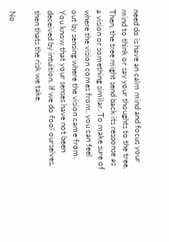need do is have an calm mind and focus your mind to think or say your thoughts to the tree. Then, the tree might send back its response as a vision or something similar. To make sure of where the vision comes from, you can feel out by sensing where the vision came from. You know that your senses have not been deceived by intuition. If we do fool ourselves, then thats the risk we take.

No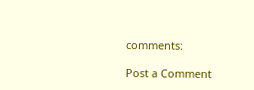comments:

Post a Comment